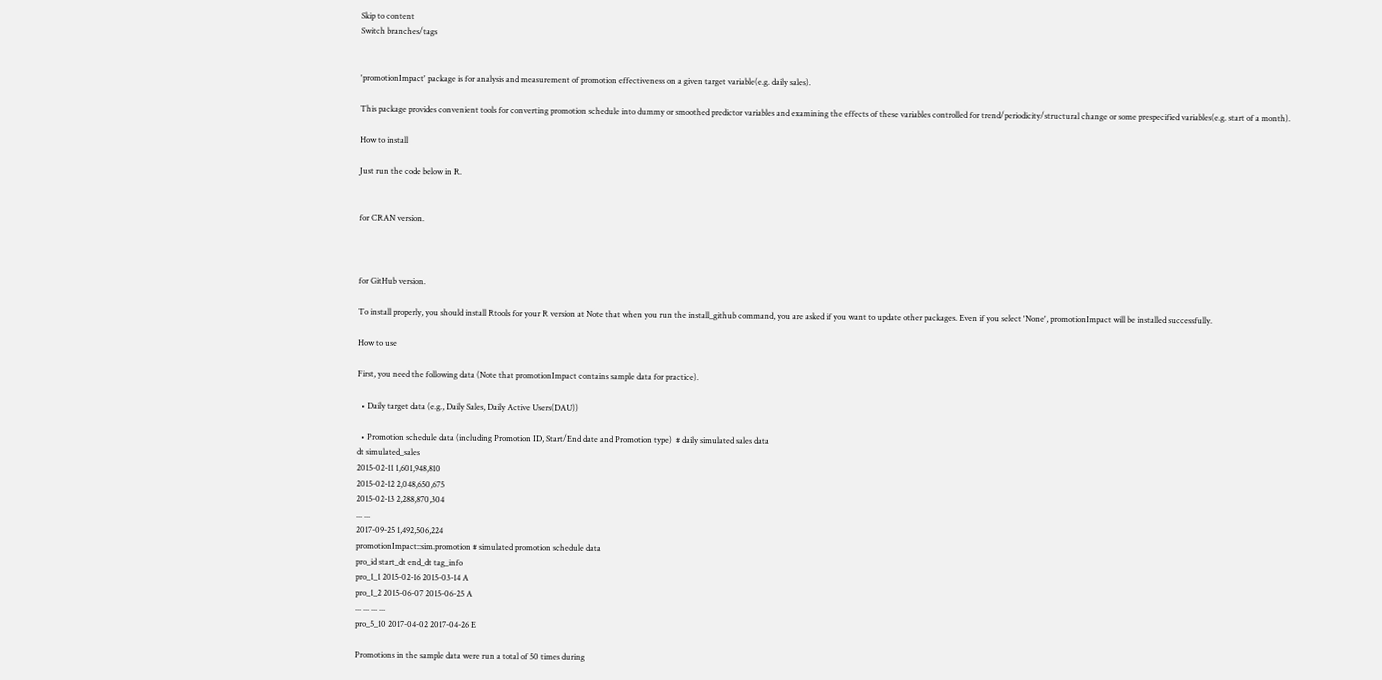Skip to content
Switch branches/tags


'promotionImpact' package is for analysis and measurement of promotion effectiveness on a given target variable(e.g. daily sales).

This package provides convenient tools for converting promotion schedule into dummy or smoothed predictor variables and examining the effects of these variables controlled for trend/periodicity/structural change or some prespecified variables(e.g. start of a month).

How to install

Just run the code below in R.


for CRAN version.



for GitHub version.

To install properly, you should install Rtools for your R version at Note that when you run the install_github command, you are asked if you want to update other packages. Even if you select 'None', promotionImpact will be installed successfully.

How to use

First, you need the following data (Note that promotionImpact contains sample data for practice).

  • Daily target data (e.g., Daily Sales, Daily Active Users(DAU))

  • Promotion schedule data (including Promotion ID, Start/End date and Promotion type)  # daily simulated sales data
dt simulated_sales
2015-02-11 1,601,948,810
2015-02-12 2,048,650,675
2015-02-13 2,288,870,304
... ...
2017-09-25 1,492,506,224
promotionImpact::sim.promotion # simulated promotion schedule data
pro_id start_dt end_dt tag_info
pro_1_1 2015-02-16 2015-03-14 A
pro_1_2 2015-06-07 2015-06-25 A
... ... ... ...
pro_5_10 2017-04-02 2017-04-26 E

Promotions in the sample data were run a total of 50 times during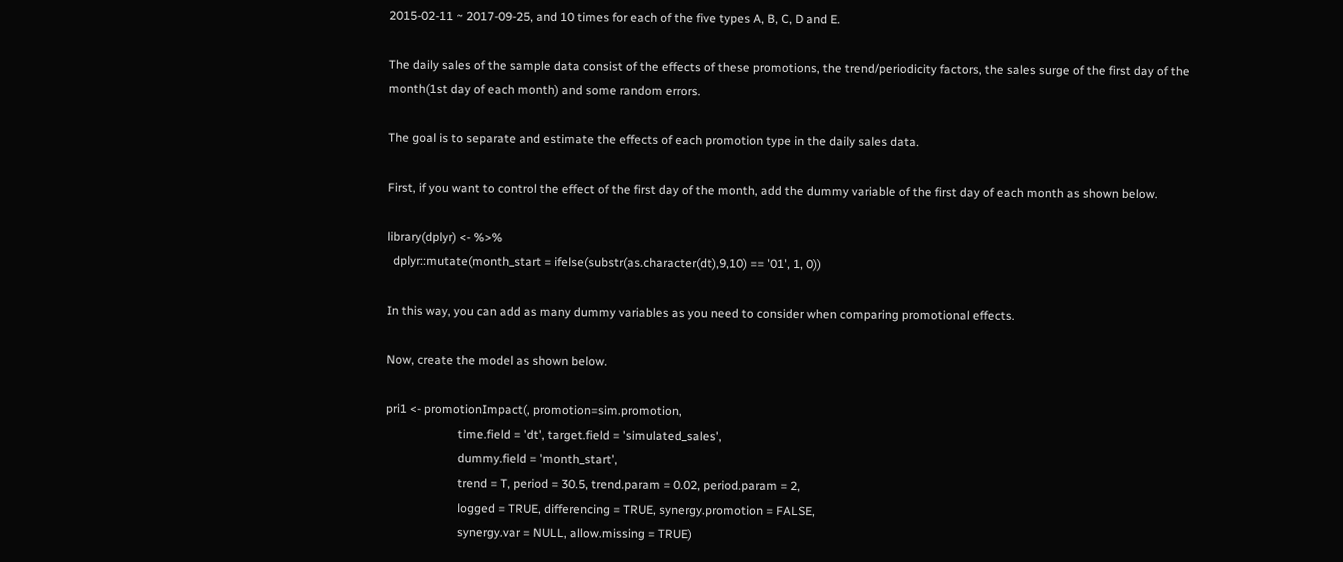2015-02-11 ~ 2017-09-25, and 10 times for each of the five types A, B, C, D and E.

The daily sales of the sample data consist of the effects of these promotions, the trend/periodicity factors, the sales surge of the first day of the month(1st day of each month) and some random errors.

The goal is to separate and estimate the effects of each promotion type in the daily sales data.

First, if you want to control the effect of the first day of the month, add the dummy variable of the first day of each month as shown below.

library(dplyr) <- %>%
  dplyr::mutate(month_start = ifelse(substr(as.character(dt),9,10) == '01', 1, 0))

In this way, you can add as many dummy variables as you need to consider when comparing promotional effects.

Now, create the model as shown below.

pri1 <- promotionImpact(, promotion=sim.promotion,
                        time.field = 'dt', target.field = 'simulated_sales',
                        dummy.field = 'month_start',
                        trend = T, period = 30.5, trend.param = 0.02, period.param = 2,
                        logged = TRUE, differencing = TRUE, synergy.promotion = FALSE,
                        synergy.var = NULL, allow.missing = TRUE)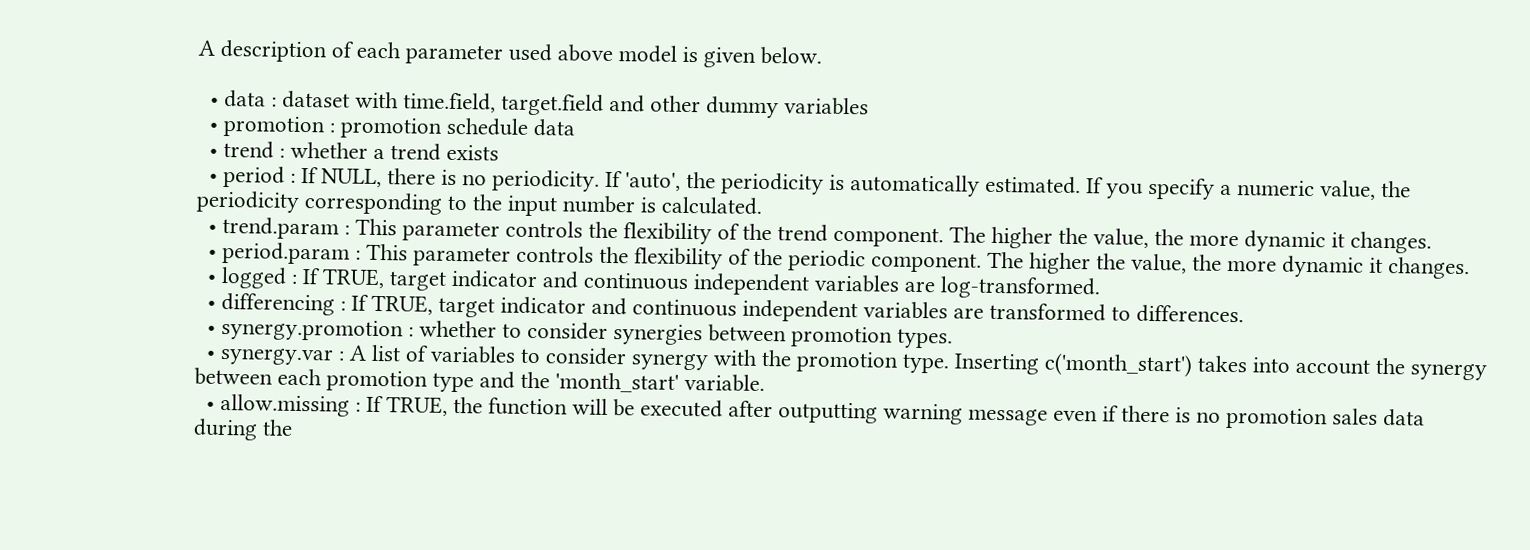A description of each parameter used above model is given below.

  • data : dataset with time.field, target.field and other dummy variables
  • promotion : promotion schedule data
  • trend : whether a trend exists
  • period : If NULL, there is no periodicity. If 'auto', the periodicity is automatically estimated. If you specify a numeric value, the periodicity corresponding to the input number is calculated.
  • trend.param : This parameter controls the flexibility of the trend component. The higher the value, the more dynamic it changes.
  • period.param : This parameter controls the flexibility of the periodic component. The higher the value, the more dynamic it changes.
  • logged : If TRUE, target indicator and continuous independent variables are log-transformed.
  • differencing : If TRUE, target indicator and continuous independent variables are transformed to differences.
  • synergy.promotion : whether to consider synergies between promotion types.
  • synergy.var : A list of variables to consider synergy with the promotion type. Inserting c('month_start') takes into account the synergy between each promotion type and the 'month_start' variable.
  • allow.missing : If TRUE, the function will be executed after outputting warning message even if there is no promotion sales data during the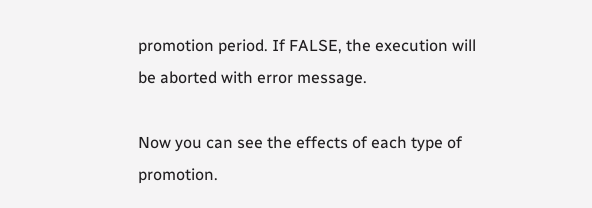promotion period. If FALSE, the execution will be aborted with error message.

Now you can see the effects of each type of promotion.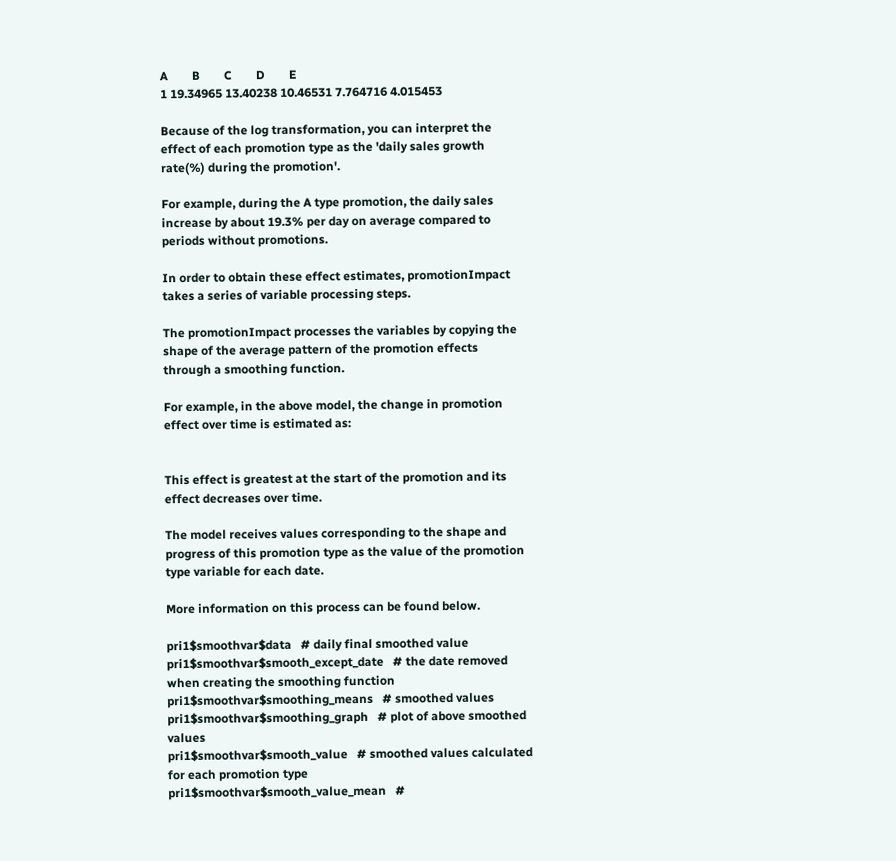A        B        C        D        E
1 19.34965 13.40238 10.46531 7.764716 4.015453

Because of the log transformation, you can interpret the effect of each promotion type as the 'daily sales growth rate(%) during the promotion'.

For example, during the A type promotion, the daily sales increase by about 19.3% per day on average compared to periods without promotions.

In order to obtain these effect estimates, promotionImpact takes a series of variable processing steps.

The promotionImpact processes the variables by copying the shape of the average pattern of the promotion effects through a smoothing function.

For example, in the above model, the change in promotion effect over time is estimated as:


This effect is greatest at the start of the promotion and its effect decreases over time.

The model receives values corresponding to the shape and progress of this promotion type as the value of the promotion type variable for each date.

More information on this process can be found below.

pri1$smoothvar$data   # daily final smoothed value
pri1$smoothvar$smooth_except_date   # the date removed when creating the smoothing function
pri1$smoothvar$smoothing_means   # smoothed values
pri1$smoothvar$smoothing_graph   # plot of above smoothed values
pri1$smoothvar$smooth_value   # smoothed values calculated for each promotion type
pri1$smoothvar$smooth_value_mean   #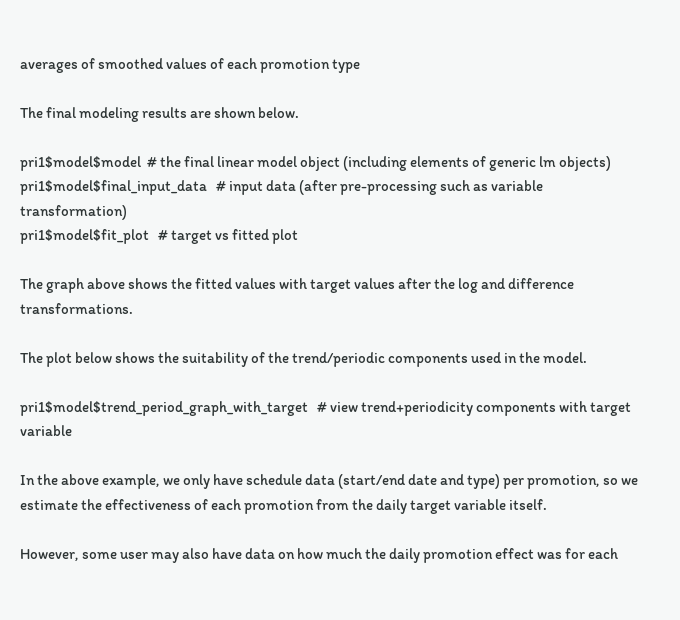averages of smoothed values of each promotion type

The final modeling results are shown below.

pri1$model$model  # the final linear model object (including elements of generic lm objects)
pri1$model$final_input_data   # input data (after pre-processing such as variable transformation)
pri1$model$fit_plot   # target vs fitted plot

The graph above shows the fitted values with target values after the log and difference transformations.

The plot below shows the suitability of the trend/periodic components used in the model.

pri1$model$trend_period_graph_with_target   # view trend+periodicity components with target variable

In the above example, we only have schedule data (start/end date and type) per promotion, so we estimate the effectiveness of each promotion from the daily target variable itself.

However, some user may also have data on how much the daily promotion effect was for each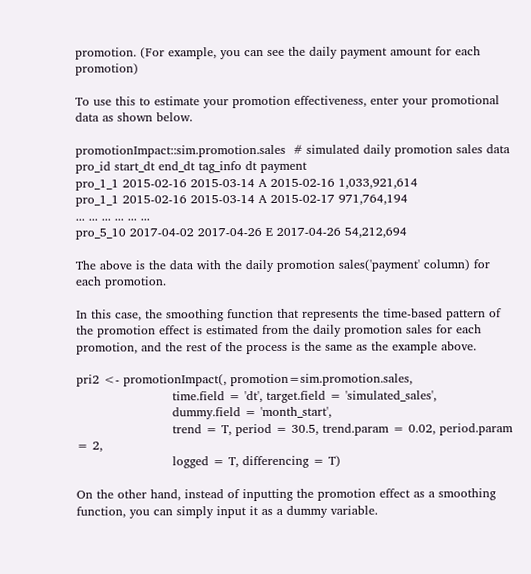promotion. (For example, you can see the daily payment amount for each promotion)

To use this to estimate your promotion effectiveness, enter your promotional data as shown below.

promotionImpact::sim.promotion.sales  # simulated daily promotion sales data
pro_id start_dt end_dt tag_info dt payment
pro_1_1 2015-02-16 2015-03-14 A 2015-02-16 1,033,921,614
pro_1_1 2015-02-16 2015-03-14 A 2015-02-17 971,764,194
... ... ... ... ... ...
pro_5_10 2017-04-02 2017-04-26 E 2017-04-26 54,212,694

The above is the data with the daily promotion sales('payment' column) for each promotion.

In this case, the smoothing function that represents the time-based pattern of the promotion effect is estimated from the daily promotion sales for each promotion, and the rest of the process is the same as the example above.

pri2 <- promotionImpact(, promotion=sim.promotion.sales,
                        time.field = 'dt', target.field = 'simulated_sales',
                        dummy.field = 'month_start',
                        trend = T, period = 30.5, trend.param = 0.02, period.param = 2,
                        logged = T, differencing = T)

On the other hand, instead of inputting the promotion effect as a smoothing function, you can simply input it as a dummy variable.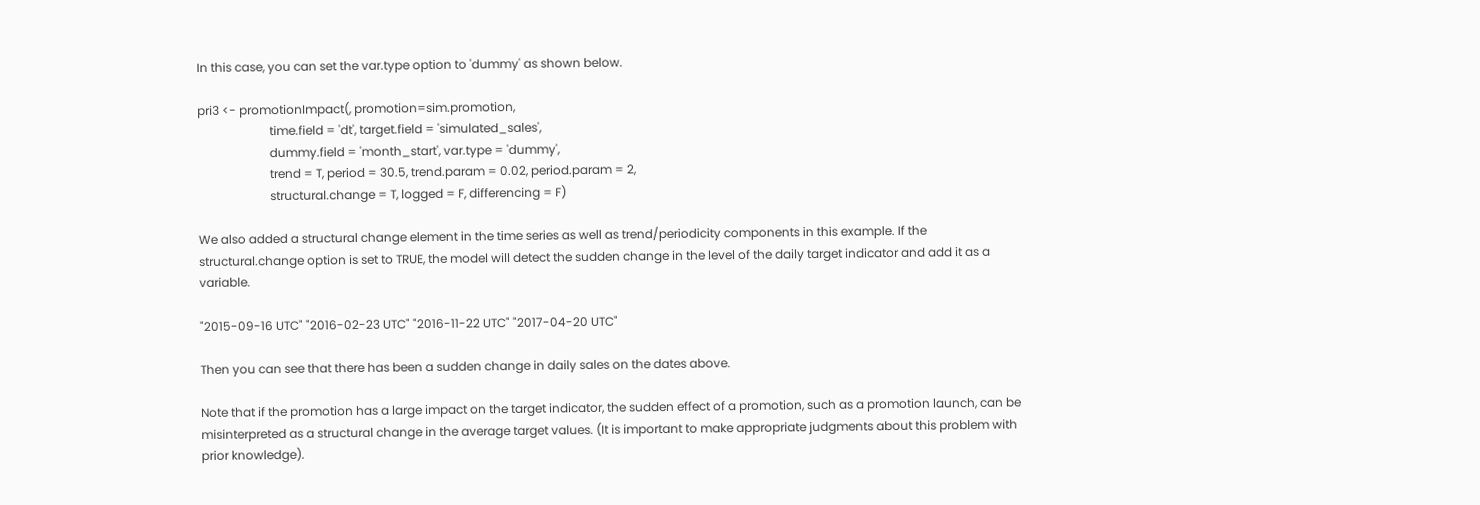In this case, you can set the var.type option to 'dummy' as shown below.

pri3 <- promotionImpact(, promotion=sim.promotion,
                        time.field = 'dt', target.field = 'simulated_sales',
                        dummy.field = 'month_start', var.type = 'dummy',
                        trend = T, period = 30.5, trend.param = 0.02, period.param = 2,
                        structural.change = T, logged = F, differencing = F)

We also added a structural change element in the time series as well as trend/periodicity components in this example. If the structural.change option is set to TRUE, the model will detect the sudden change in the level of the daily target indicator and add it as a variable.

"2015-09-16 UTC" "2016-02-23 UTC" "2016-11-22 UTC" "2017-04-20 UTC"

Then you can see that there has been a sudden change in daily sales on the dates above.

Note that if the promotion has a large impact on the target indicator, the sudden effect of a promotion, such as a promotion launch, can be misinterpreted as a structural change in the average target values. (It is important to make appropriate judgments about this problem with prior knowledge).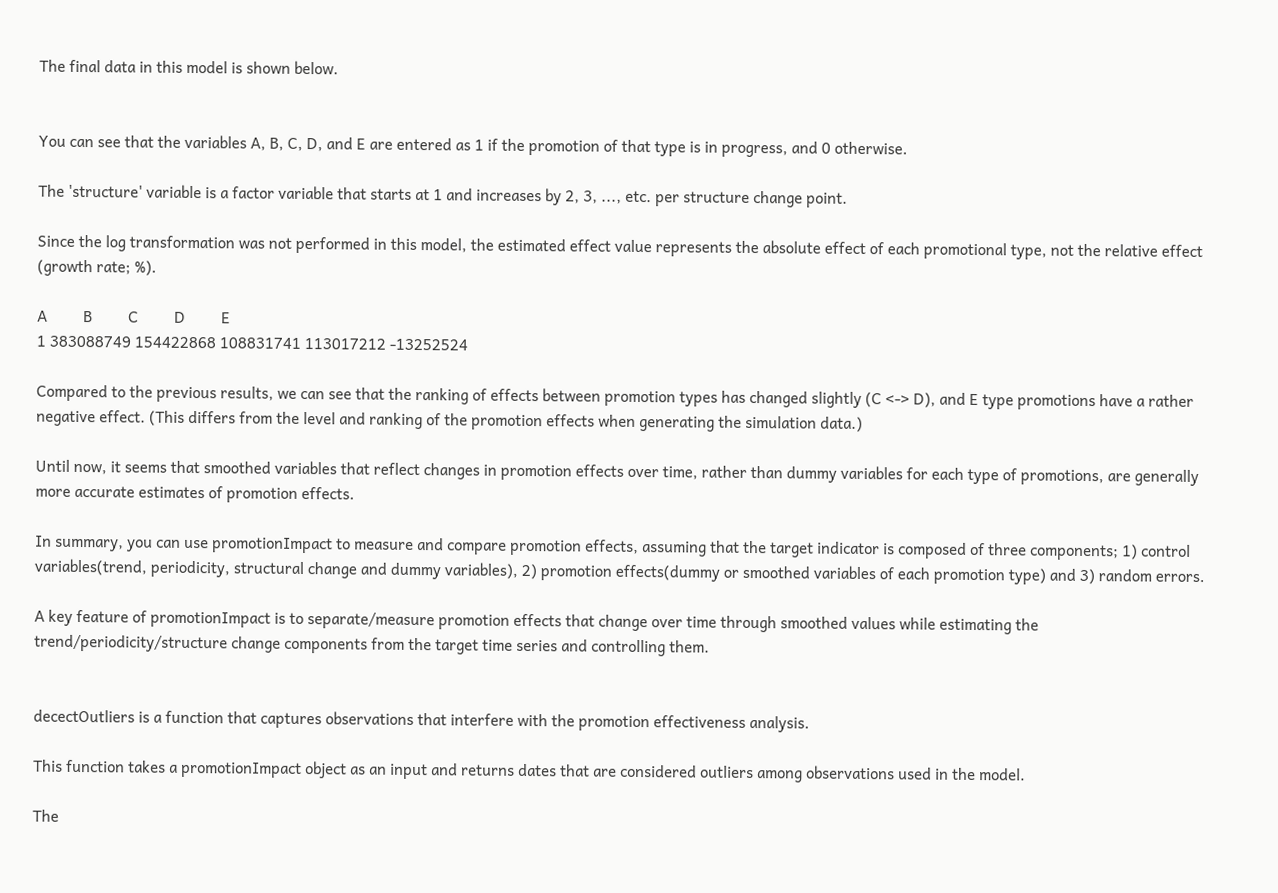The final data in this model is shown below.


You can see that the variables A, B, C, D, and E are entered as 1 if the promotion of that type is in progress, and 0 otherwise.

The 'structure' variable is a factor variable that starts at 1 and increases by 2, 3, ..., etc. per structure change point.

Since the log transformation was not performed in this model, the estimated effect value represents the absolute effect of each promotional type, not the relative effect (growth rate; %).

A         B         C         D         E
1 383088749 154422868 108831741 113017212 -13252524

Compared to the previous results, we can see that the ranking of effects between promotion types has changed slightly (C <-> D), and E type promotions have a rather negative effect. (This differs from the level and ranking of the promotion effects when generating the simulation data.)

Until now, it seems that smoothed variables that reflect changes in promotion effects over time, rather than dummy variables for each type of promotions, are generally more accurate estimates of promotion effects.

In summary, you can use promotionImpact to measure and compare promotion effects, assuming that the target indicator is composed of three components; 1) control variables(trend, periodicity, structural change and dummy variables), 2) promotion effects(dummy or smoothed variables of each promotion type) and 3) random errors.

A key feature of promotionImpact is to separate/measure promotion effects that change over time through smoothed values while estimating the trend/periodicity/structure change components from the target time series and controlling them.


decectOutliers is a function that captures observations that interfere with the promotion effectiveness analysis.

This function takes a promotionImpact object as an input and returns dates that are considered outliers among observations used in the model.

The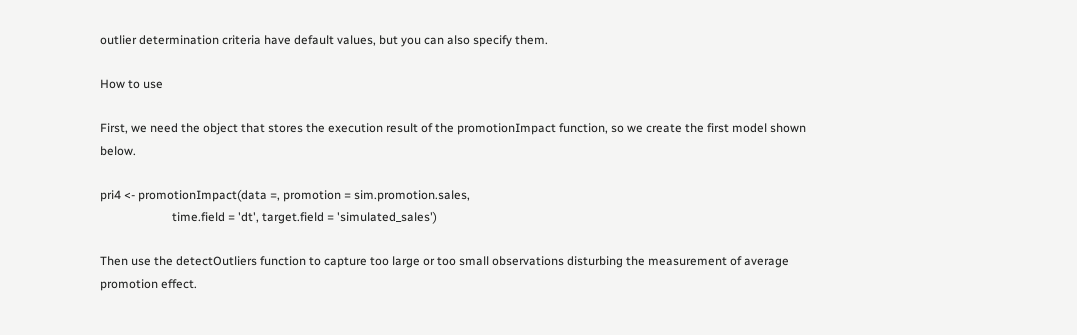outlier determination criteria have default values, but you can also specify them.

How to use

First, we need the object that stores the execution result of the promotionImpact function, so we create the first model shown below.

pri4 <- promotionImpact(data =, promotion = sim.promotion.sales,
                        time.field = 'dt', target.field = 'simulated_sales')

Then use the detectOutliers function to capture too large or too small observations disturbing the measurement of average promotion effect.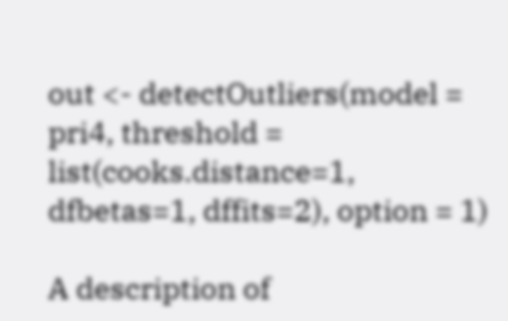out <- detectOutliers(model = pri4, threshold = list(cooks.distance=1, dfbetas=1, dffits=2), option = 1)

A description of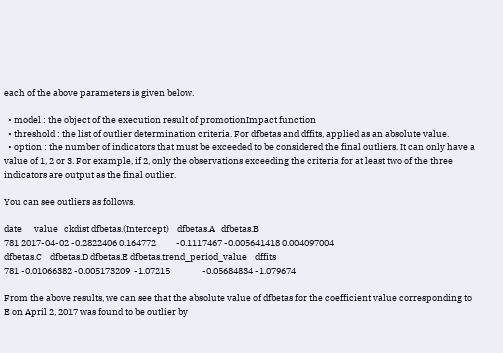each of the above parameters is given below.

  • model : the object of the execution result of promotionImpact function
  • threshold : the list of outlier determination criteria. For dfbetas and dffits, applied as an absolute value.
  • option : the number of indicators that must be exceeded to be considered the final outliers. It can only have a value of 1, 2 or 3. For example, if 2, only the observations exceeding the criteria for at least two of the three indicators are output as the final outlier.

You can see outliers as follows.

date      value   ckdist dfbetas.(Intercept)    dfbetas.A   dfbetas.B
781 2017-04-02 -0.2822406 0.164772          -0.1117467 -0.005641418 0.004097004
dfbetas.C    dfbetas.D dfbetas.E dfbetas.trend_period_value    dffits
781 -0.01066382 -0.005173209  -1.07215                -0.05684834 -1.079674

From the above results, we can see that the absolute value of dfbetas for the coefficient value corresponding to E on April 2, 2017 was found to be outlier by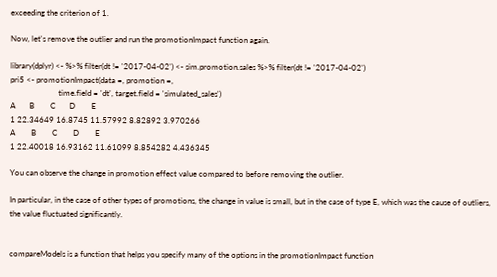exceeding the criterion of 1.

Now, let's remove the outlier and run the promotionImpact function again.

library(dplyr) <- %>% filter(dt != '2017-04-02') <- sim.promotion.sales %>% filter(dt != '2017-04-02')
pri5 <- promotionImpact(data =, promotion =,
                        time.field = 'dt', target.field = 'simulated_sales')
A       B        C       D        E
1 22.34649 16.8745 11.57992 8.82892 3.970266
A        B        C        D        E
1 22.40018 16.93162 11.61099 8.854282 4.436345

You can observe the change in promotion effect value compared to before removing the outlier.

In particular, in the case of other types of promotions, the change in value is small, but in the case of type E, which was the cause of outliers, the value fluctuated significantly.


compareModels is a function that helps you specify many of the options in the promotionImpact function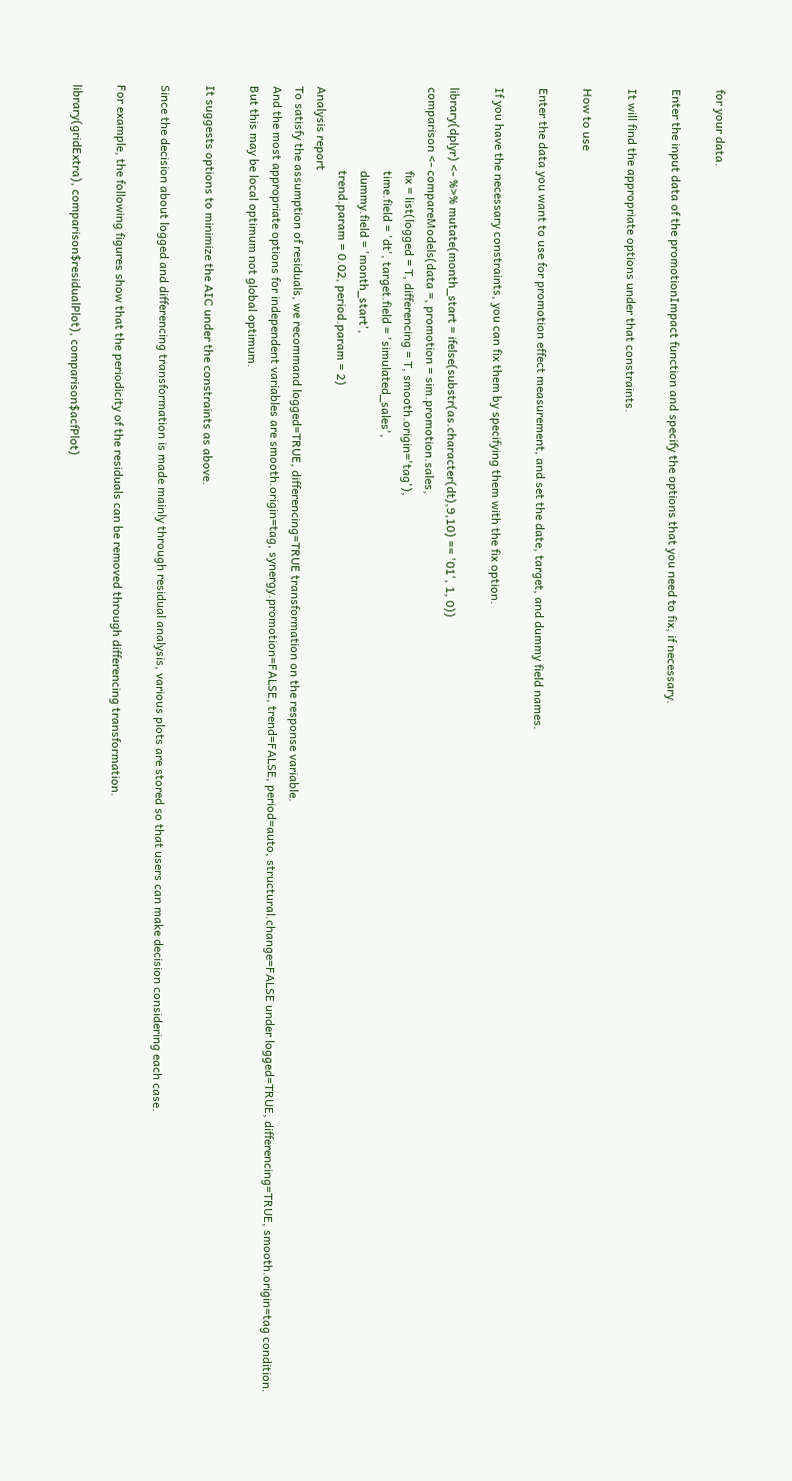for your data.

Enter the input data of the promotionImpact function and specify the options that you need to fix, if necessary.

It will find the appropriate options under that constraints.

How to use

Enter the data you want to use for promotion effect measurement, and set the date, target, and dummy field names.

If you have the necessary constraints, you can fix them by specifying them with the fix option.

library(dplyr) <- %>% mutate(month_start = ifelse(substr(as.character(dt),9,10) == '01', 1, 0))
comparison <- compareModels(data =, promotion = sim.promotion.sales,
                            fix = list(logged = T, differencing = T, smooth.origin='tag'),
                            time.field = 'dt', target.field = 'simulated_sales',
                            dummy.field = 'month_start',
                            trend.param = 0.02, period.param = 2)
Analysis report
To satisfy the assumption of residuals, we recommand logged=TRUE, differencing=TRUE transformation on the response variable.
And the most appropriate options for independent variables are smooth.origin=tag, synergy.promotion=FALSE, trend=FALSE, period=auto, structural.change=FALSE under logged=TRUE, differencing=TRUE, smooth.origin=tag condition.
But this may be local optimum not global optimum.

It suggests options to minimize the AIC under the constraints as above.

Since the decision about logged and differencing transformation is made mainly through residual analysis, various plots are stored so that users can make decision considering each case.

For example, the following figures show that the periodicity of the residuals can be removed through differencing transformation.

library(gridExtra), comparison$residualPlot), comparison$acfPlot)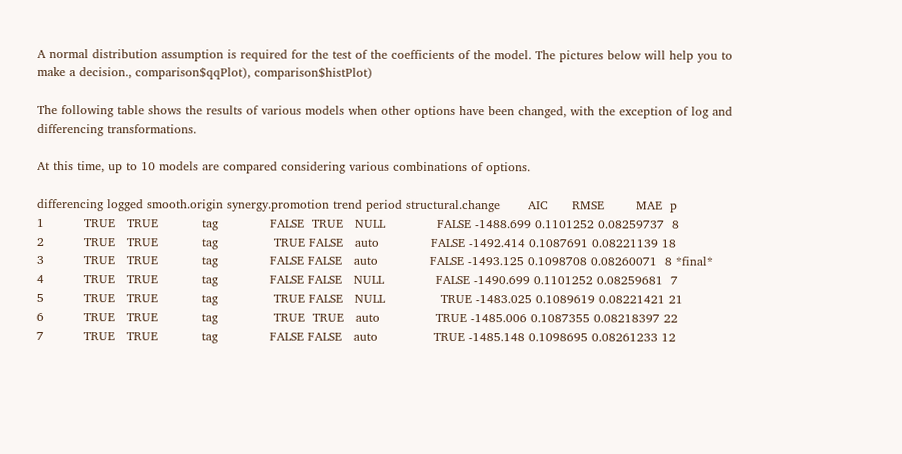A normal distribution assumption is required for the test of the coefficients of the model. The pictures below will help you to make a decision., comparison$qqPlot), comparison$histPlot)

The following table shows the results of various models when other options have been changed, with the exception of log and differencing transformations.

At this time, up to 10 models are compared considering various combinations of options.

differencing logged smooth.origin synergy.promotion trend period structural.change       AIC      RMSE        MAE  p
1          TRUE   TRUE           tag             FALSE  TRUE   NULL             FALSE -1488.699 0.1101252 0.08259737  8
2          TRUE   TRUE           tag              TRUE FALSE   auto             FALSE -1492.414 0.1087691 0.08221139 18
3          TRUE   TRUE           tag             FALSE FALSE   auto             FALSE -1493.125 0.1098708 0.08260071  8 *final*
4          TRUE   TRUE           tag             FALSE FALSE   NULL             FALSE -1490.699 0.1101252 0.08259681  7
5          TRUE   TRUE           tag              TRUE FALSE   NULL              TRUE -1483.025 0.1089619 0.08221421 21
6          TRUE   TRUE           tag              TRUE  TRUE   auto              TRUE -1485.006 0.1087355 0.08218397 22
7          TRUE   TRUE           tag             FALSE FALSE   auto              TRUE -1485.148 0.1098695 0.08261233 12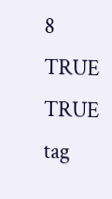8          TRUE   TRUE           tag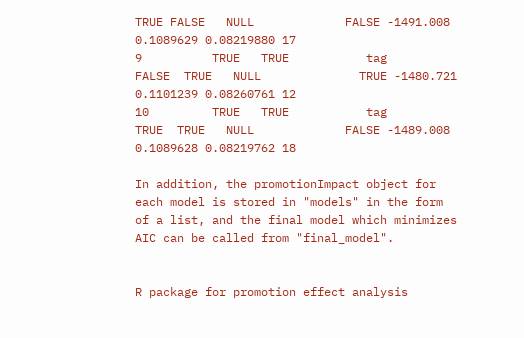TRUE FALSE   NULL             FALSE -1491.008 0.1089629 0.08219880 17
9          TRUE   TRUE           tag             FALSE  TRUE   NULL              TRUE -1480.721 0.1101239 0.08260761 12
10         TRUE   TRUE           tag              TRUE  TRUE   NULL             FALSE -1489.008 0.1089628 0.08219762 18

In addition, the promotionImpact object for each model is stored in "models" in the form of a list, and the final model which minimizes AIC can be called from "final_model".


R package for promotion effect analysis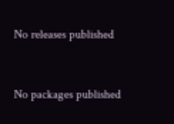No releases published


No packages published